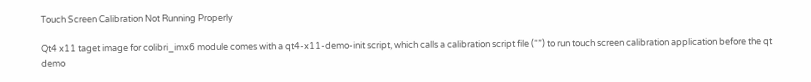Touch Screen Calibration Not Running Properly

Qt4 x11 taget image for colibri_imx6 module comes with a qt4-x11-demo-init script, which calls a calibration script file (“”) to run touch screen calibration application before the qt demo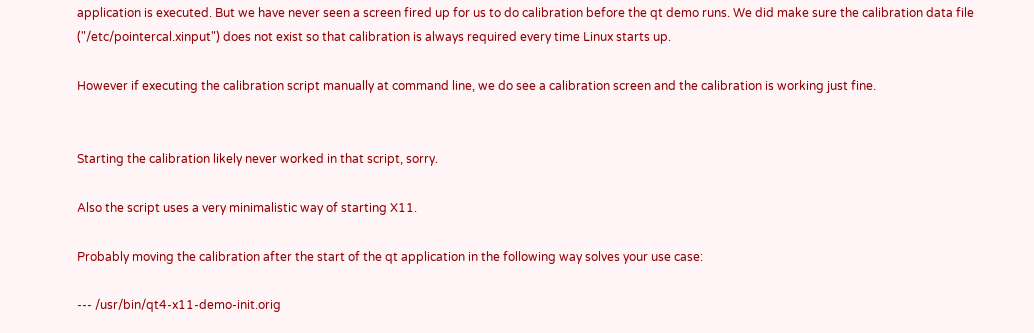application is executed. But we have never seen a screen fired up for us to do calibration before the qt demo runs. We did make sure the calibration data file ("/etc/pointercal.xinput") does not exist so that calibration is always required every time Linux starts up.

However if executing the calibration script manually at command line, we do see a calibration screen and the calibration is working just fine.


Starting the calibration likely never worked in that script, sorry.

Also the script uses a very minimalistic way of starting X11.

Probably moving the calibration after the start of the qt application in the following way solves your use case:

--- /usr/bin/qt4-x11-demo-init.orig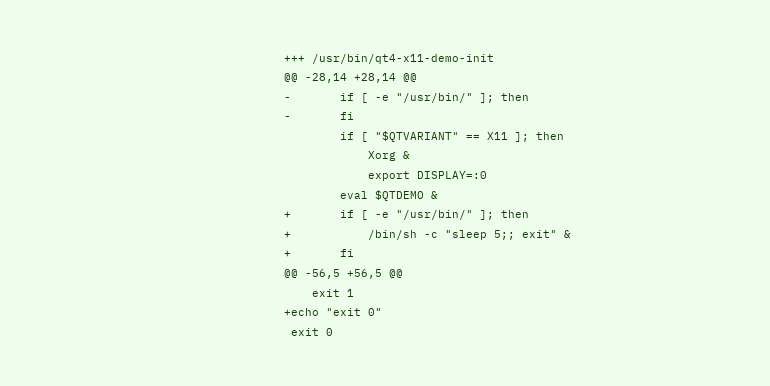+++ /usr/bin/qt4-x11-demo-init
@@ -28,14 +28,14 @@
-       if [ -e "/usr/bin/" ]; then
-       fi
        if [ "$QTVARIANT" == X11 ]; then
            Xorg &
            export DISPLAY=:0
        eval $QTDEMO &
+       if [ -e "/usr/bin/" ]; then
+           /bin/sh -c "sleep 5;; exit" &
+       fi
@@ -56,5 +56,5 @@
    exit 1
+echo "exit 0"
 exit 0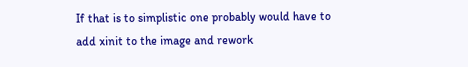If that is to simplistic one probably would have to add xinit to the image and rework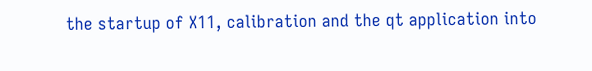the startup of X11, calibration and the qt application into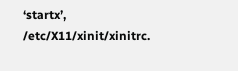‘startx’, /etc/X11/xinit/xinitrc.